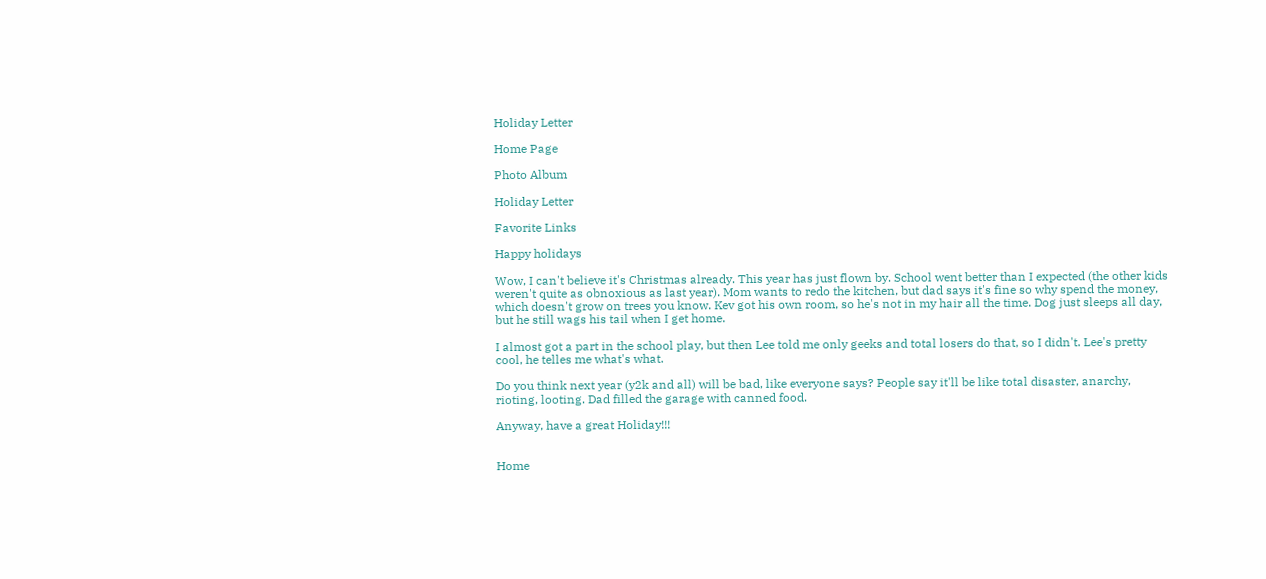Holiday Letter

Home Page

Photo Album

Holiday Letter

Favorite Links

Happy holidays

Wow, I can't believe it's Christmas already. This year has just flown by. School went better than I expected (the other kids weren't quite as obnoxious as last year). Mom wants to redo the kitchen, but dad says it's fine so why spend the money, which doesn't grow on trees you know. Kev got his own room, so he's not in my hair all the time. Dog just sleeps all day, but he still wags his tail when I get home.

I almost got a part in the school play, but then Lee told me only geeks and total losers do that, so I didn't. Lee's pretty cool, he telles me what's what.

Do you think next year (y2k and all) will be bad, like everyone says? People say it'll be like total disaster, anarchy, rioting, looting. Dad filled the garage with canned food.

Anyway, have a great Holiday!!!


Home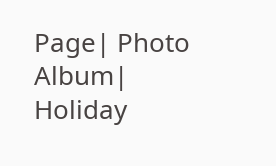Page| Photo Album| Holiday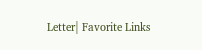Letter| Favorite Links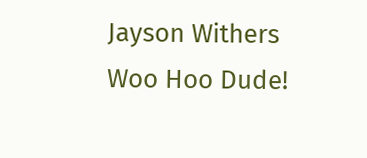Jayson Withers
Woo Hoo Dude!